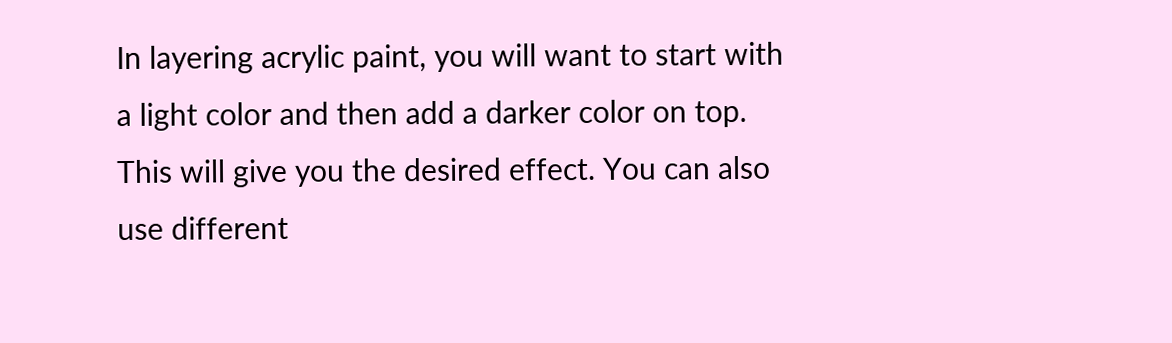In layering acrylic paint, you will want to start with a light color and then add a darker color on top. This will give you the desired effect. You can also use different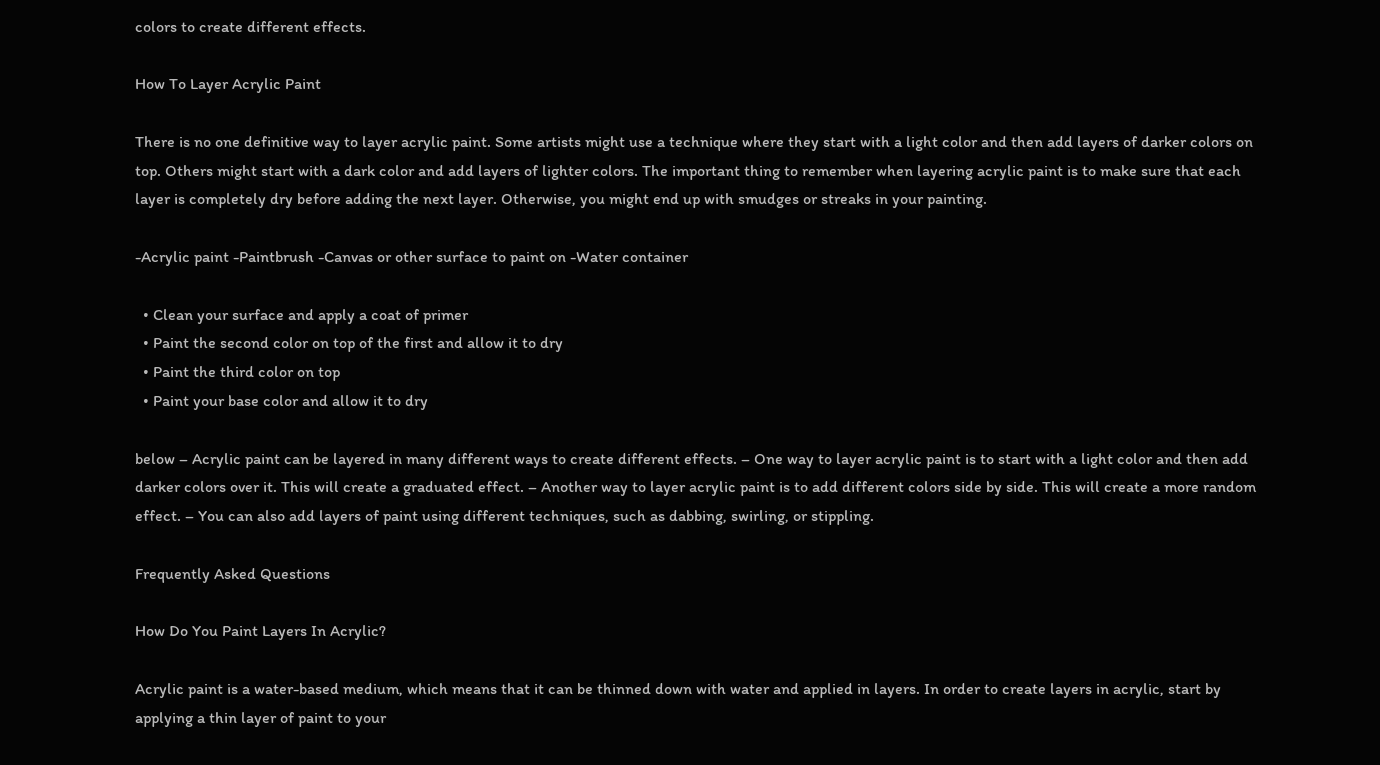colors to create different effects.

How To Layer Acrylic Paint

There is no one definitive way to layer acrylic paint. Some artists might use a technique where they start with a light color and then add layers of darker colors on top. Others might start with a dark color and add layers of lighter colors. The important thing to remember when layering acrylic paint is to make sure that each layer is completely dry before adding the next layer. Otherwise, you might end up with smudges or streaks in your painting.

-Acrylic paint -Paintbrush -Canvas or other surface to paint on -Water container

  • Clean your surface and apply a coat of primer
  • Paint the second color on top of the first and allow it to dry
  • Paint the third color on top
  • Paint your base color and allow it to dry

below – Acrylic paint can be layered in many different ways to create different effects. – One way to layer acrylic paint is to start with a light color and then add darker colors over it. This will create a graduated effect. – Another way to layer acrylic paint is to add different colors side by side. This will create a more random effect. – You can also add layers of paint using different techniques, such as dabbing, swirling, or stippling.

Frequently Asked Questions

How Do You Paint Layers In Acrylic?

Acrylic paint is a water-based medium, which means that it can be thinned down with water and applied in layers. In order to create layers in acrylic, start by applying a thin layer of paint to your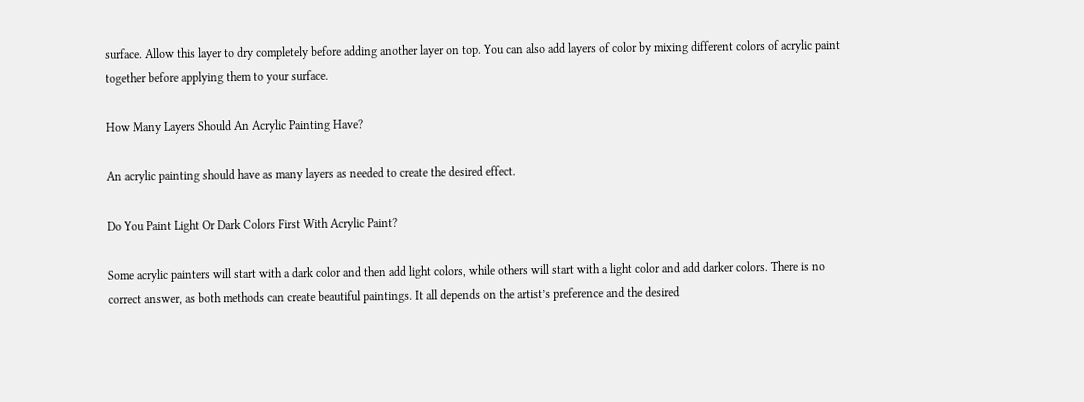surface. Allow this layer to dry completely before adding another layer on top. You can also add layers of color by mixing different colors of acrylic paint together before applying them to your surface.

How Many Layers Should An Acrylic Painting Have?

An acrylic painting should have as many layers as needed to create the desired effect.

Do You Paint Light Or Dark Colors First With Acrylic Paint?

Some acrylic painters will start with a dark color and then add light colors, while others will start with a light color and add darker colors. There is no correct answer, as both methods can create beautiful paintings. It all depends on the artist’s preference and the desired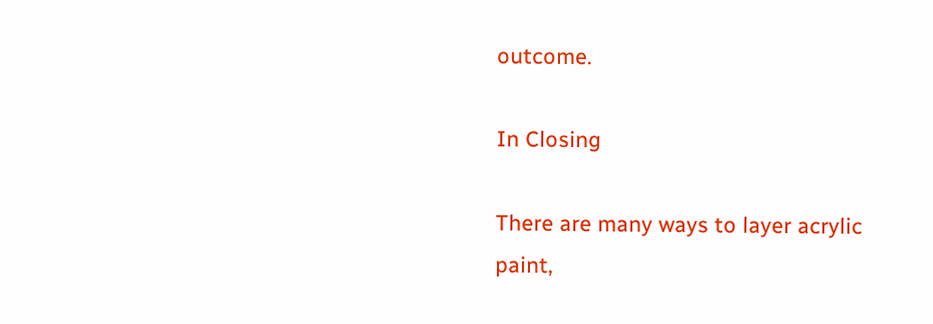outcome.

In Closing

There are many ways to layer acrylic paint,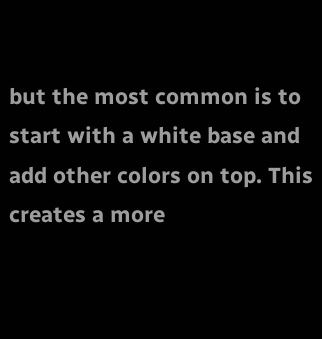but the most common is to start with a white base and add other colors on top. This creates a more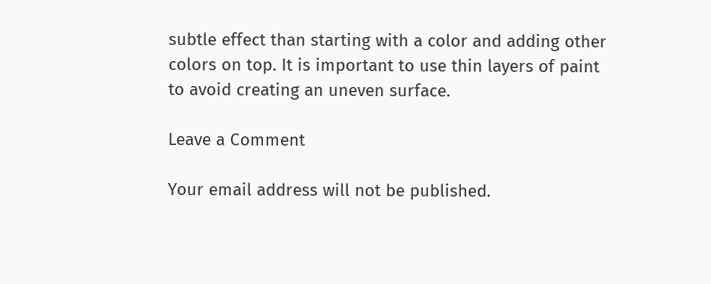subtle effect than starting with a color and adding other colors on top. It is important to use thin layers of paint to avoid creating an uneven surface.

Leave a Comment

Your email address will not be published.